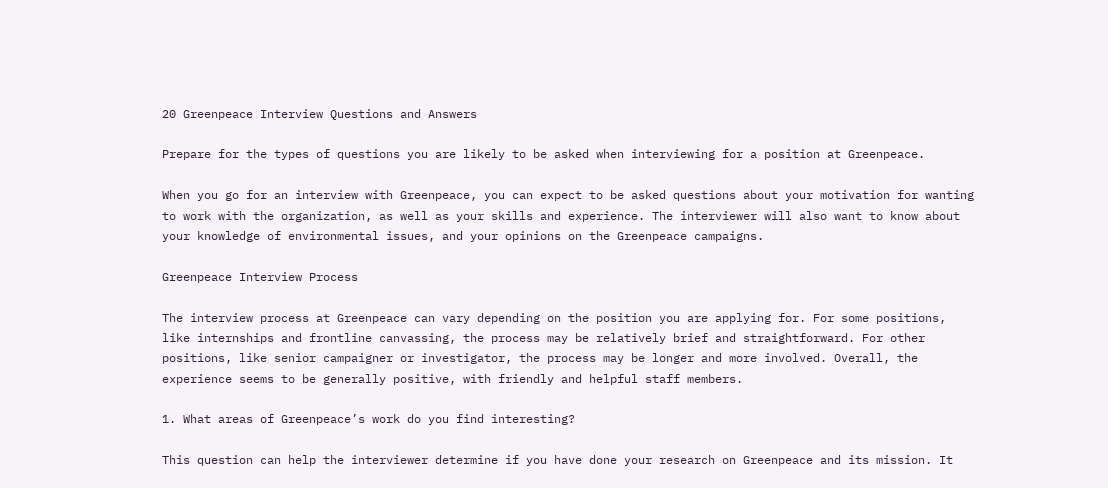20 Greenpeace Interview Questions and Answers

Prepare for the types of questions you are likely to be asked when interviewing for a position at Greenpeace.

When you go for an interview with Greenpeace, you can expect to be asked questions about your motivation for wanting to work with the organization, as well as your skills and experience. The interviewer will also want to know about your knowledge of environmental issues, and your opinions on the Greenpeace campaigns.

Greenpeace Interview Process

The interview process at Greenpeace can vary depending on the position you are applying for. For some positions, like internships and frontline canvassing, the process may be relatively brief and straightforward. For other positions, like senior campaigner or investigator, the process may be longer and more involved. Overall, the experience seems to be generally positive, with friendly and helpful staff members.

1. What areas of Greenpeace’s work do you find interesting?

This question can help the interviewer determine if you have done your research on Greenpeace and its mission. It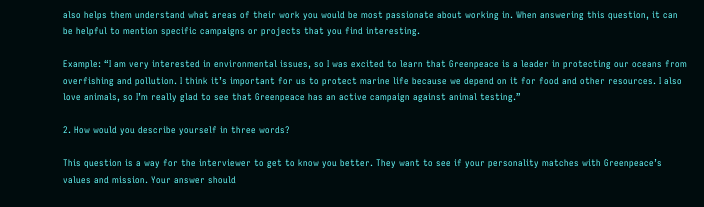also helps them understand what areas of their work you would be most passionate about working in. When answering this question, it can be helpful to mention specific campaigns or projects that you find interesting.

Example: “I am very interested in environmental issues, so I was excited to learn that Greenpeace is a leader in protecting our oceans from overfishing and pollution. I think it’s important for us to protect marine life because we depend on it for food and other resources. I also love animals, so I’m really glad to see that Greenpeace has an active campaign against animal testing.”

2. How would you describe yourself in three words?

This question is a way for the interviewer to get to know you better. They want to see if your personality matches with Greenpeace’s values and mission. Your answer should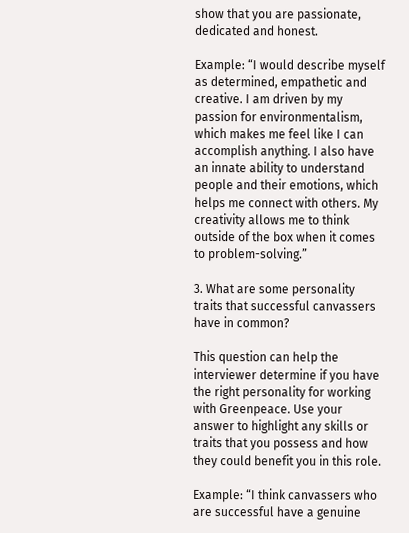show that you are passionate, dedicated and honest.

Example: “I would describe myself as determined, empathetic and creative. I am driven by my passion for environmentalism, which makes me feel like I can accomplish anything. I also have an innate ability to understand people and their emotions, which helps me connect with others. My creativity allows me to think outside of the box when it comes to problem-solving.”

3. What are some personality traits that successful canvassers have in common?

This question can help the interviewer determine if you have the right personality for working with Greenpeace. Use your answer to highlight any skills or traits that you possess and how they could benefit you in this role.

Example: “I think canvassers who are successful have a genuine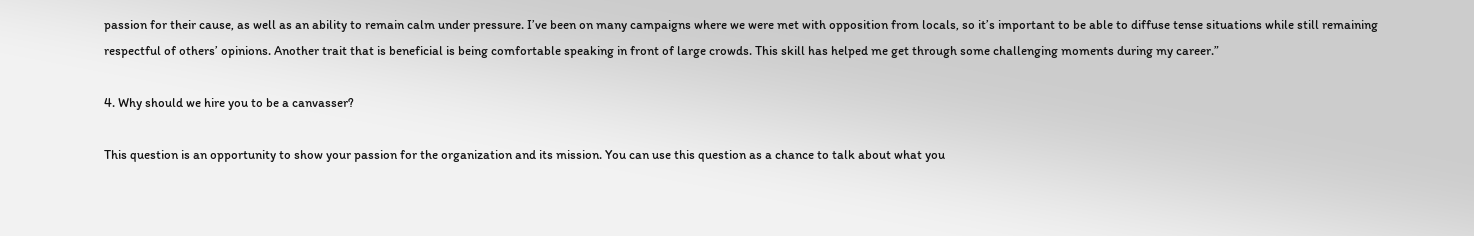passion for their cause, as well as an ability to remain calm under pressure. I’ve been on many campaigns where we were met with opposition from locals, so it’s important to be able to diffuse tense situations while still remaining respectful of others’ opinions. Another trait that is beneficial is being comfortable speaking in front of large crowds. This skill has helped me get through some challenging moments during my career.”

4. Why should we hire you to be a canvasser?

This question is an opportunity to show your passion for the organization and its mission. You can use this question as a chance to talk about what you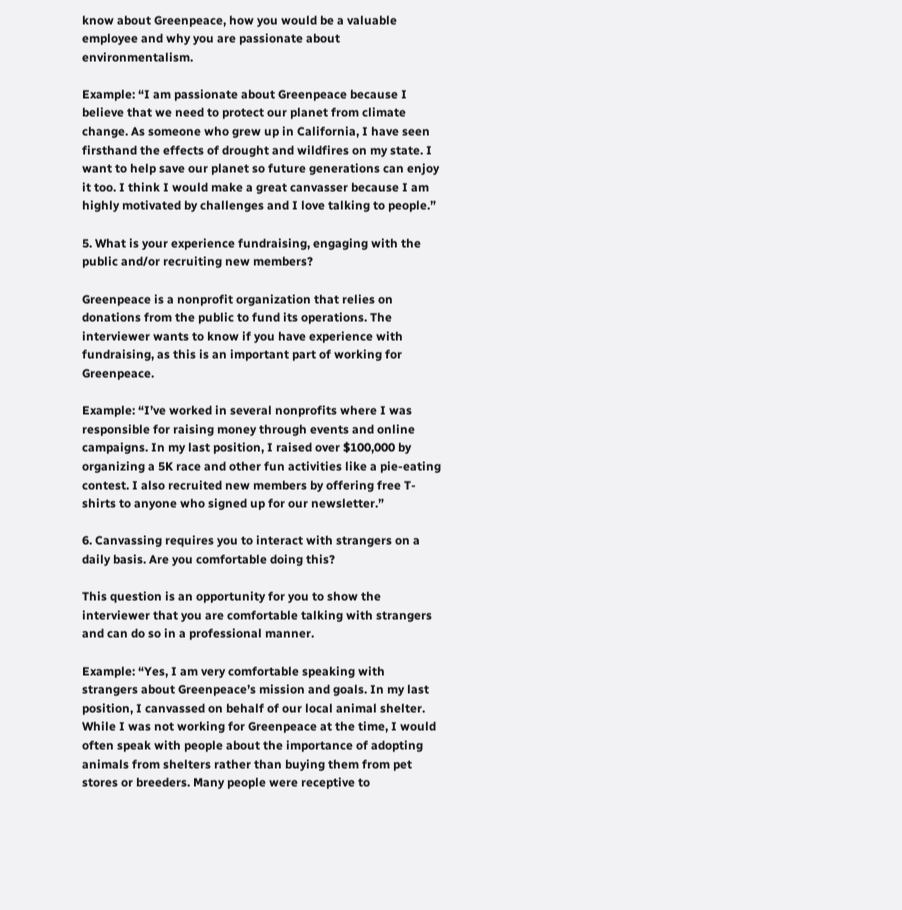know about Greenpeace, how you would be a valuable employee and why you are passionate about environmentalism.

Example: “I am passionate about Greenpeace because I believe that we need to protect our planet from climate change. As someone who grew up in California, I have seen firsthand the effects of drought and wildfires on my state. I want to help save our planet so future generations can enjoy it too. I think I would make a great canvasser because I am highly motivated by challenges and I love talking to people.”

5. What is your experience fundraising, engaging with the public and/or recruiting new members?

Greenpeace is a nonprofit organization that relies on donations from the public to fund its operations. The interviewer wants to know if you have experience with fundraising, as this is an important part of working for Greenpeace.

Example: “I’ve worked in several nonprofits where I was responsible for raising money through events and online campaigns. In my last position, I raised over $100,000 by organizing a 5K race and other fun activities like a pie-eating contest. I also recruited new members by offering free T-shirts to anyone who signed up for our newsletter.”

6. Canvassing requires you to interact with strangers on a daily basis. Are you comfortable doing this?

This question is an opportunity for you to show the interviewer that you are comfortable talking with strangers and can do so in a professional manner.

Example: “Yes, I am very comfortable speaking with strangers about Greenpeace’s mission and goals. In my last position, I canvassed on behalf of our local animal shelter. While I was not working for Greenpeace at the time, I would often speak with people about the importance of adopting animals from shelters rather than buying them from pet stores or breeders. Many people were receptive to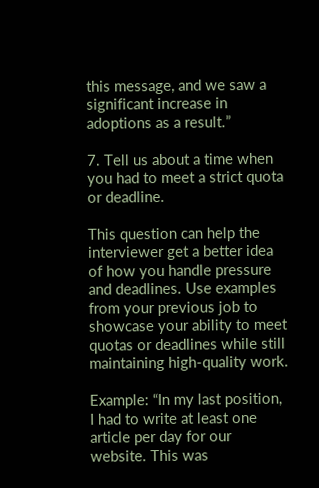this message, and we saw a significant increase in adoptions as a result.”

7. Tell us about a time when you had to meet a strict quota or deadline.

This question can help the interviewer get a better idea of how you handle pressure and deadlines. Use examples from your previous job to showcase your ability to meet quotas or deadlines while still maintaining high-quality work.

Example: “In my last position, I had to write at least one article per day for our website. This was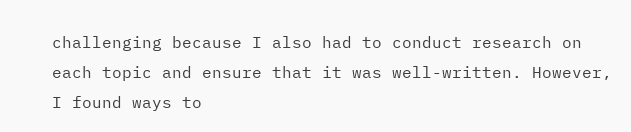challenging because I also had to conduct research on each topic and ensure that it was well-written. However, I found ways to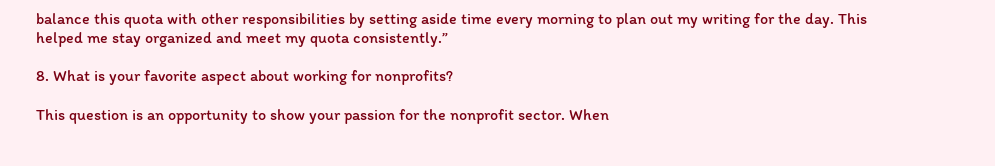balance this quota with other responsibilities by setting aside time every morning to plan out my writing for the day. This helped me stay organized and meet my quota consistently.”

8. What is your favorite aspect about working for nonprofits?

This question is an opportunity to show your passion for the nonprofit sector. When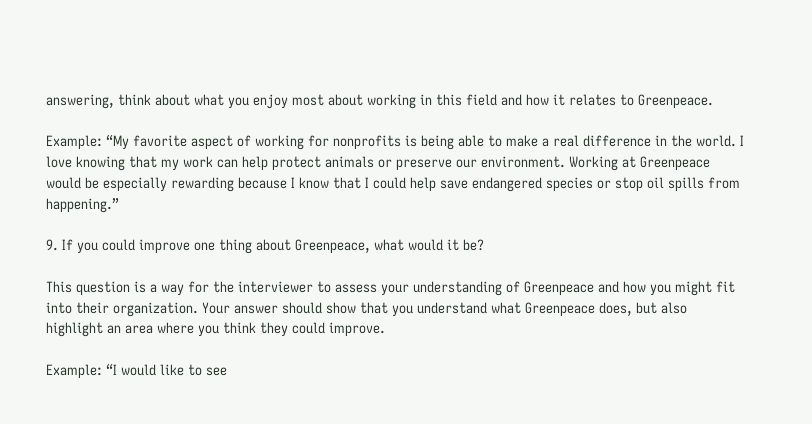answering, think about what you enjoy most about working in this field and how it relates to Greenpeace.

Example: “My favorite aspect of working for nonprofits is being able to make a real difference in the world. I love knowing that my work can help protect animals or preserve our environment. Working at Greenpeace would be especially rewarding because I know that I could help save endangered species or stop oil spills from happening.”

9. If you could improve one thing about Greenpeace, what would it be?

This question is a way for the interviewer to assess your understanding of Greenpeace and how you might fit into their organization. Your answer should show that you understand what Greenpeace does, but also highlight an area where you think they could improve.

Example: “I would like to see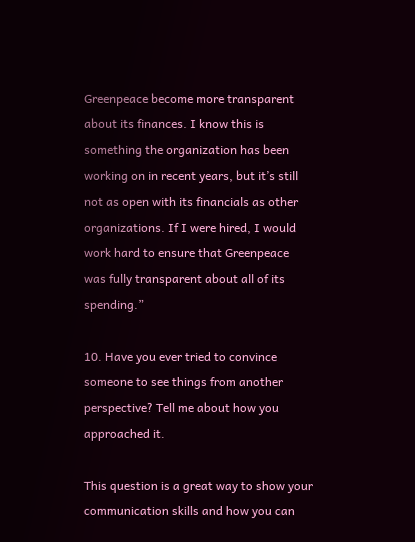Greenpeace become more transparent about its finances. I know this is something the organization has been working on in recent years, but it’s still not as open with its financials as other organizations. If I were hired, I would work hard to ensure that Greenpeace was fully transparent about all of its spending.”

10. Have you ever tried to convince someone to see things from another perspective? Tell me about how you approached it.

This question is a great way to show your communication skills and how you can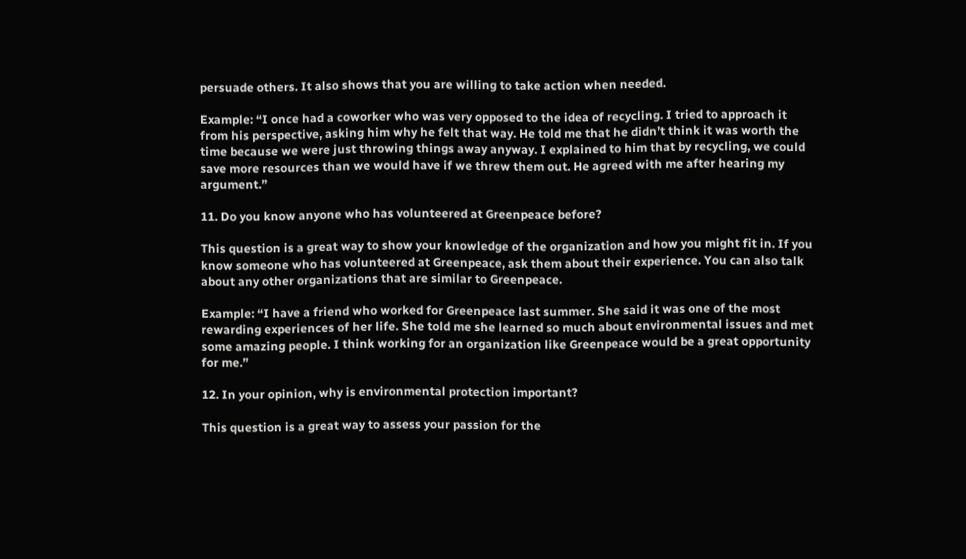persuade others. It also shows that you are willing to take action when needed.

Example: “I once had a coworker who was very opposed to the idea of recycling. I tried to approach it from his perspective, asking him why he felt that way. He told me that he didn’t think it was worth the time because we were just throwing things away anyway. I explained to him that by recycling, we could save more resources than we would have if we threw them out. He agreed with me after hearing my argument.”

11. Do you know anyone who has volunteered at Greenpeace before?

This question is a great way to show your knowledge of the organization and how you might fit in. If you know someone who has volunteered at Greenpeace, ask them about their experience. You can also talk about any other organizations that are similar to Greenpeace.

Example: “I have a friend who worked for Greenpeace last summer. She said it was one of the most rewarding experiences of her life. She told me she learned so much about environmental issues and met some amazing people. I think working for an organization like Greenpeace would be a great opportunity for me.”

12. In your opinion, why is environmental protection important?

This question is a great way to assess your passion for the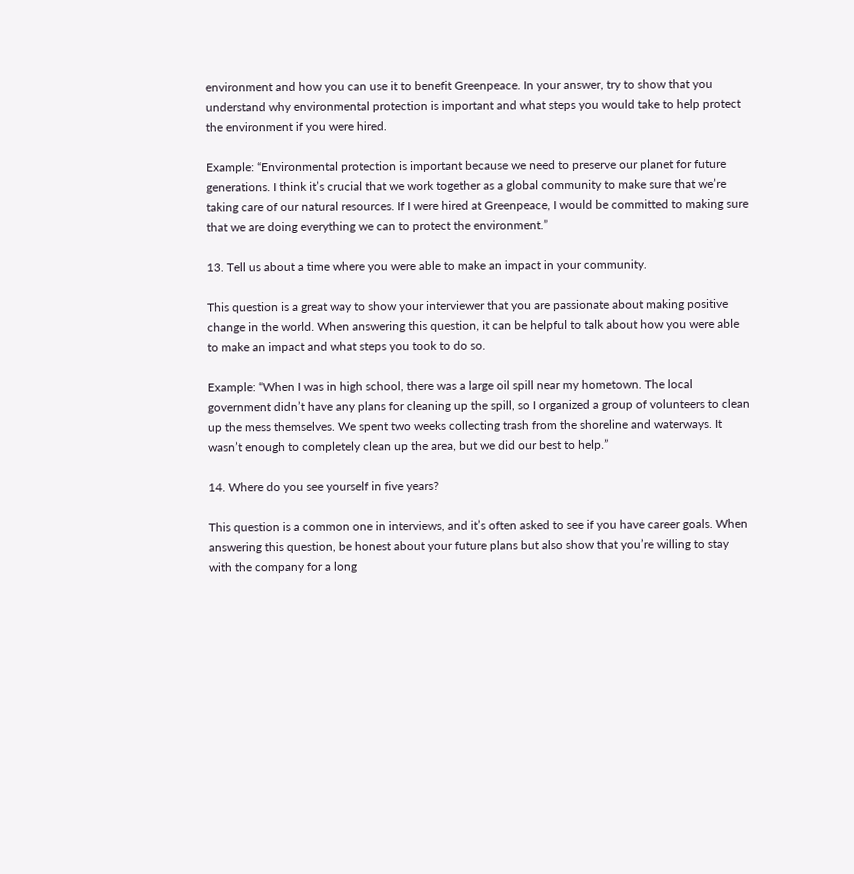environment and how you can use it to benefit Greenpeace. In your answer, try to show that you understand why environmental protection is important and what steps you would take to help protect the environment if you were hired.

Example: “Environmental protection is important because we need to preserve our planet for future generations. I think it’s crucial that we work together as a global community to make sure that we’re taking care of our natural resources. If I were hired at Greenpeace, I would be committed to making sure that we are doing everything we can to protect the environment.”

13. Tell us about a time where you were able to make an impact in your community.

This question is a great way to show your interviewer that you are passionate about making positive change in the world. When answering this question, it can be helpful to talk about how you were able to make an impact and what steps you took to do so.

Example: “When I was in high school, there was a large oil spill near my hometown. The local government didn’t have any plans for cleaning up the spill, so I organized a group of volunteers to clean up the mess themselves. We spent two weeks collecting trash from the shoreline and waterways. It wasn’t enough to completely clean up the area, but we did our best to help.”

14. Where do you see yourself in five years?

This question is a common one in interviews, and it’s often asked to see if you have career goals. When answering this question, be honest about your future plans but also show that you’re willing to stay with the company for a long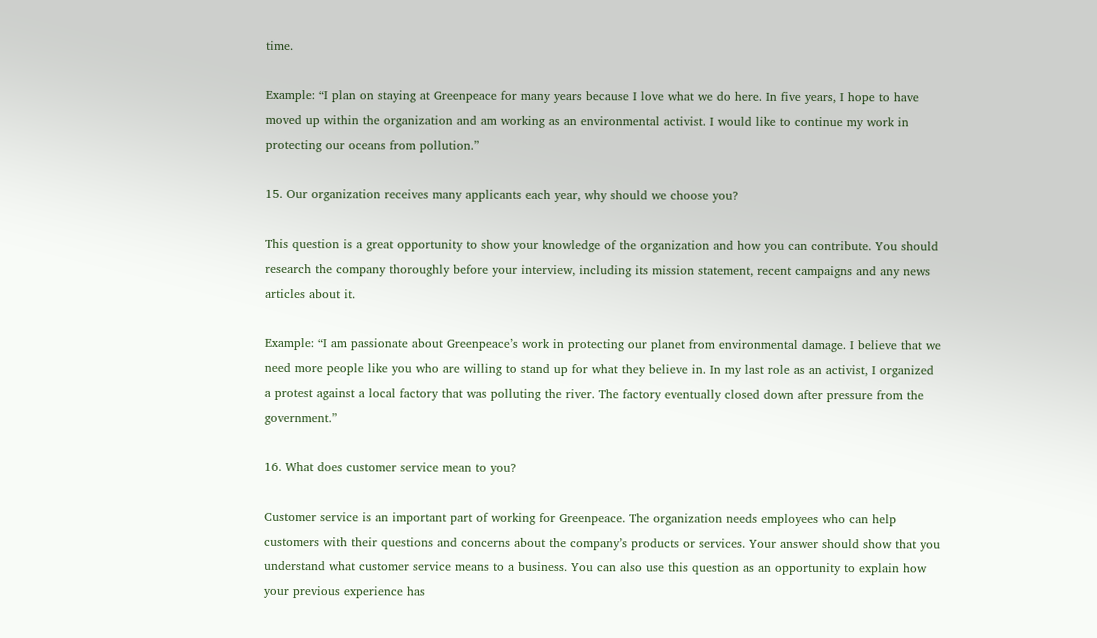time.

Example: “I plan on staying at Greenpeace for many years because I love what we do here. In five years, I hope to have moved up within the organization and am working as an environmental activist. I would like to continue my work in protecting our oceans from pollution.”

15. Our organization receives many applicants each year, why should we choose you?

This question is a great opportunity to show your knowledge of the organization and how you can contribute. You should research the company thoroughly before your interview, including its mission statement, recent campaigns and any news articles about it.

Example: “I am passionate about Greenpeace’s work in protecting our planet from environmental damage. I believe that we need more people like you who are willing to stand up for what they believe in. In my last role as an activist, I organized a protest against a local factory that was polluting the river. The factory eventually closed down after pressure from the government.”

16. What does customer service mean to you?

Customer service is an important part of working for Greenpeace. The organization needs employees who can help customers with their questions and concerns about the company’s products or services. Your answer should show that you understand what customer service means to a business. You can also use this question as an opportunity to explain how your previous experience has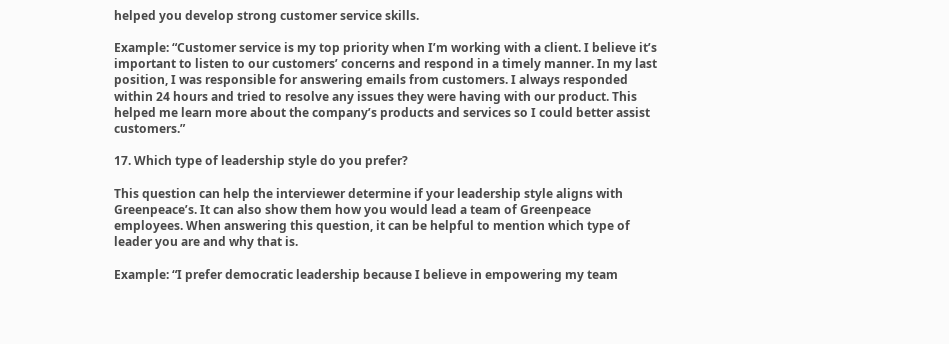helped you develop strong customer service skills.

Example: “Customer service is my top priority when I’m working with a client. I believe it’s important to listen to our customers’ concerns and respond in a timely manner. In my last position, I was responsible for answering emails from customers. I always responded within 24 hours and tried to resolve any issues they were having with our product. This helped me learn more about the company’s products and services so I could better assist customers.”

17. Which type of leadership style do you prefer?

This question can help the interviewer determine if your leadership style aligns with Greenpeace’s. It can also show them how you would lead a team of Greenpeace employees. When answering this question, it can be helpful to mention which type of leader you are and why that is.

Example: “I prefer democratic leadership because I believe in empowering my team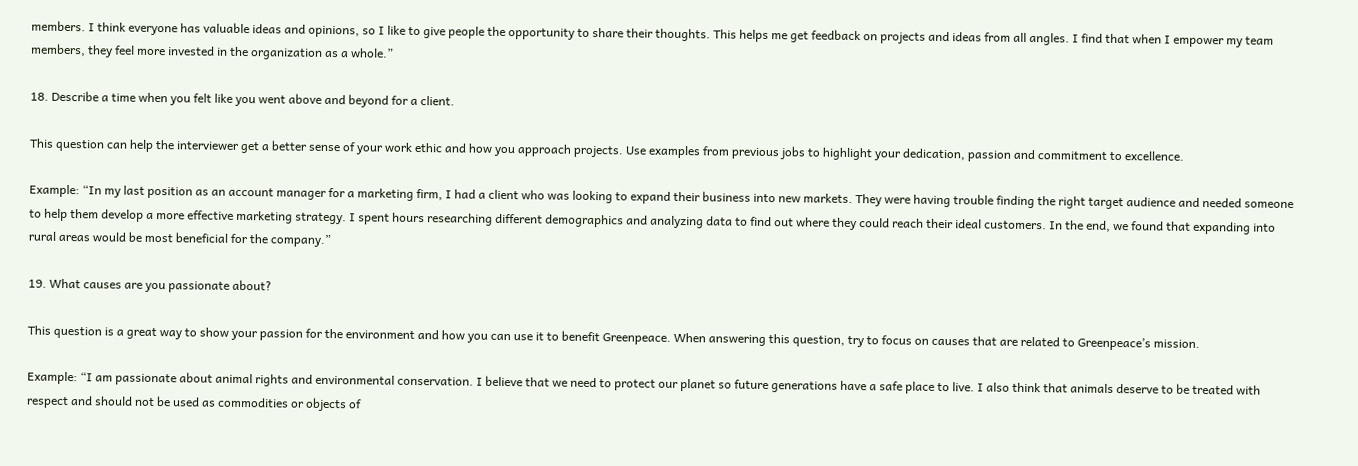members. I think everyone has valuable ideas and opinions, so I like to give people the opportunity to share their thoughts. This helps me get feedback on projects and ideas from all angles. I find that when I empower my team members, they feel more invested in the organization as a whole.”

18. Describe a time when you felt like you went above and beyond for a client.

This question can help the interviewer get a better sense of your work ethic and how you approach projects. Use examples from previous jobs to highlight your dedication, passion and commitment to excellence.

Example: “In my last position as an account manager for a marketing firm, I had a client who was looking to expand their business into new markets. They were having trouble finding the right target audience and needed someone to help them develop a more effective marketing strategy. I spent hours researching different demographics and analyzing data to find out where they could reach their ideal customers. In the end, we found that expanding into rural areas would be most beneficial for the company.”

19. What causes are you passionate about?

This question is a great way to show your passion for the environment and how you can use it to benefit Greenpeace. When answering this question, try to focus on causes that are related to Greenpeace’s mission.

Example: “I am passionate about animal rights and environmental conservation. I believe that we need to protect our planet so future generations have a safe place to live. I also think that animals deserve to be treated with respect and should not be used as commodities or objects of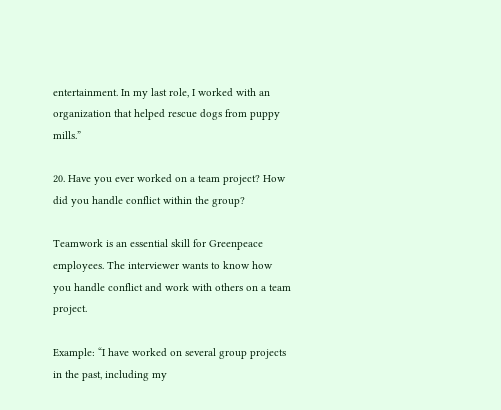entertainment. In my last role, I worked with an organization that helped rescue dogs from puppy mills.”

20. Have you ever worked on a team project? How did you handle conflict within the group?

Teamwork is an essential skill for Greenpeace employees. The interviewer wants to know how you handle conflict and work with others on a team project.

Example: “I have worked on several group projects in the past, including my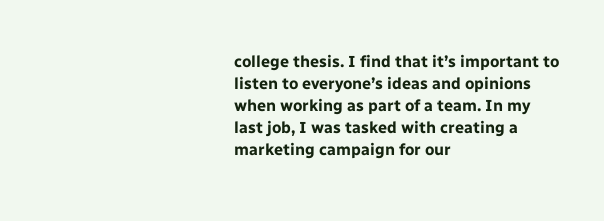college thesis. I find that it’s important to listen to everyone’s ideas and opinions when working as part of a team. In my last job, I was tasked with creating a marketing campaign for our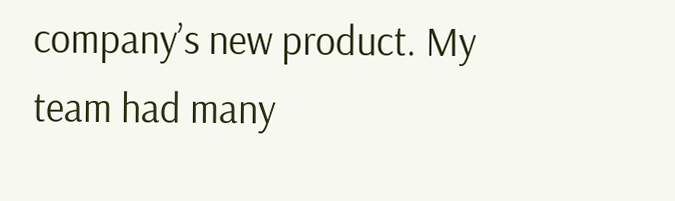company’s new product. My team had many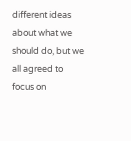different ideas about what we should do, but we all agreed to focus on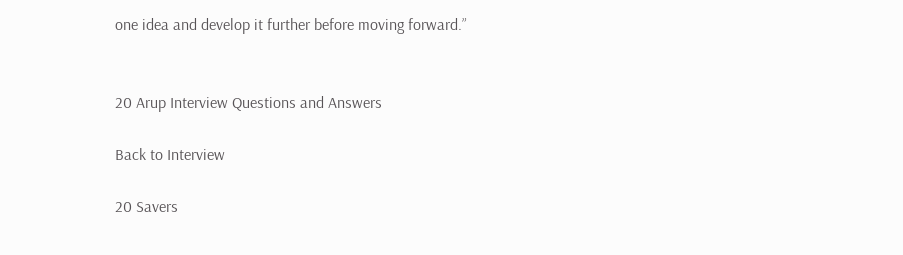one idea and develop it further before moving forward.”


20 Arup Interview Questions and Answers

Back to Interview

20 Savers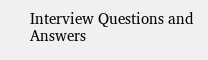Interview Questions and Answers